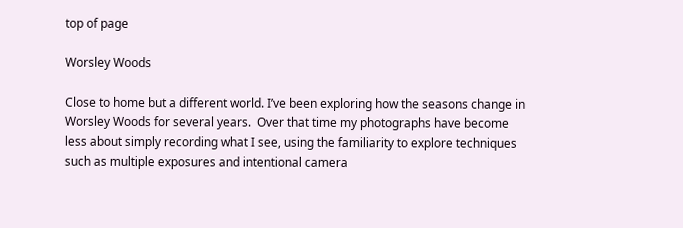top of page

Worsley Woods

Close to home but a different world. I’ve been exploring how the seasons change in Worsley Woods for several years.  Over that time my photographs have become less about simply recording what I see, using the familiarity to explore techniques such as multiple exposures and intentional camera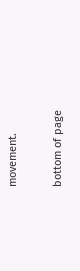movement.

bottom of page